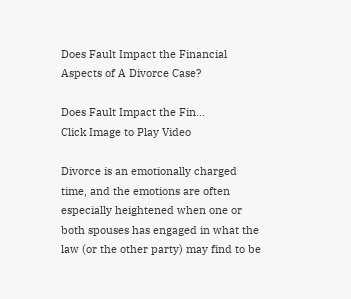Does Fault Impact the Financial Aspects of A Divorce Case?

Does Fault Impact the Fin…
Click Image to Play Video

Divorce is an emotionally charged time, and the emotions are often especially heightened when one or both spouses has engaged in what the law (or the other party) may find to be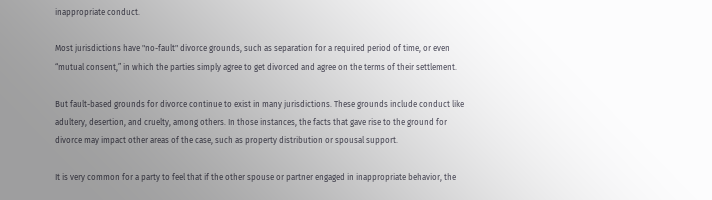inappropriate conduct.

Most jurisdictions have "no-fault" divorce grounds, such as separation for a required period of time, or even “mutual consent,” in which the parties simply agree to get divorced and agree on the terms of their settlement.

But fault-based grounds for divorce continue to exist in many jurisdictions. These grounds include conduct like adultery, desertion, and cruelty, among others. In those instances, the facts that gave rise to the ground for divorce may impact other areas of the case, such as property distribution or spousal support.

It is very common for a party to feel that if the other spouse or partner engaged in inappropriate behavior, the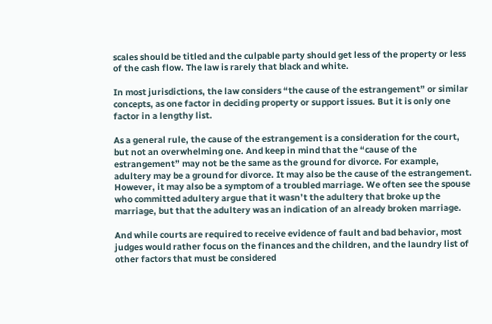scales should be titled and the culpable party should get less of the property or less of the cash flow. The law is rarely that black and white.

In most jurisdictions, the law considers “the cause of the estrangement” or similar concepts, as one factor in deciding property or support issues. But it is only one factor in a lengthy list.

As a general rule, the cause of the estrangement is a consideration for the court, but not an overwhelming one. And keep in mind that the “cause of the estrangement” may not be the same as the ground for divorce. For example, adultery may be a ground for divorce. It may also be the cause of the estrangement. However, it may also be a symptom of a troubled marriage. We often see the spouse who committed adultery argue that it wasn’t the adultery that broke up the marriage, but that the adultery was an indication of an already broken marriage.

And while courts are required to receive evidence of fault and bad behavior, most judges would rather focus on the finances and the children, and the laundry list of other factors that must be considered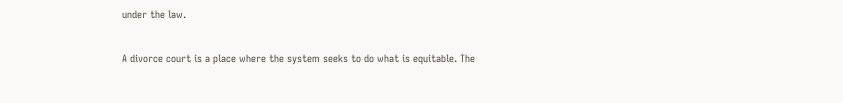under the law.

A divorce court is a place where the system seeks to do what is equitable. The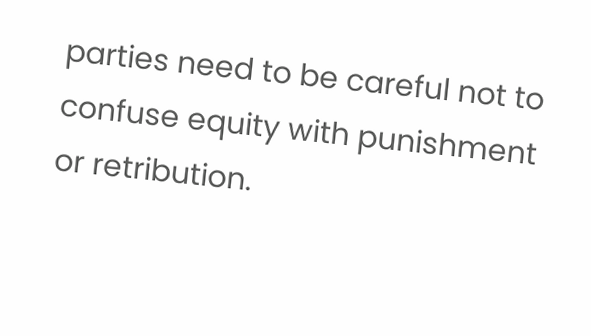parties need to be careful not to confuse equity with punishment or retribution.